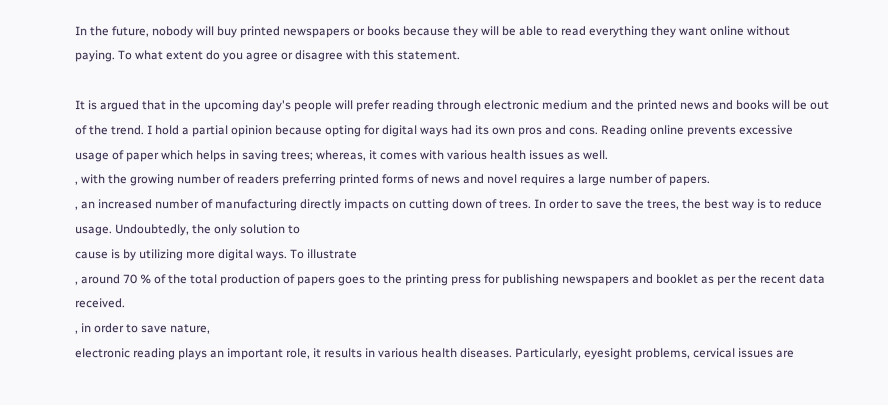In the future, nobody will buy printed newspapers or books because they will be able to read everything they want online without paying. To what extent do you agree or disagree with this statement.

It is argued that in the upcoming day's people will prefer reading through electronic medium and the printed news and books will be out of the trend. I hold a partial opinion because opting for digital ways had its own pros and cons. Reading online prevents excessive usage of paper which helps in saving trees; whereas, it comes with various health issues as well.
, with the growing number of readers preferring printed forms of news and novel requires a large number of papers.
, an increased number of manufacturing directly impacts on cutting down of trees. In order to save the trees, the best way is to reduce usage. Undoubtedly, the only solution to
cause is by utilizing more digital ways. To illustrate
, around 70 % of the total production of papers goes to the printing press for publishing newspapers and booklet as per the recent data received.
, in order to save nature,
electronic reading plays an important role, it results in various health diseases. Particularly, eyesight problems, cervical issues are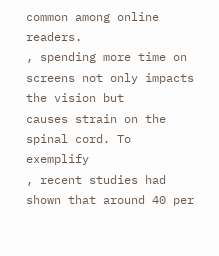common among online readers.
, spending more time on screens not only impacts the vision but
causes strain on the spinal cord. To exemplify
, recent studies had shown that around 40 per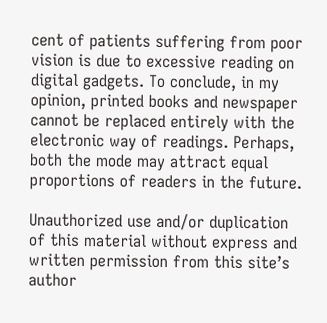cent of patients suffering from poor vision is due to excessive reading on digital gadgets. To conclude, in my opinion, printed books and newspaper cannot be replaced entirely with the electronic way of readings. Perhaps, both the mode may attract equal proportions of readers in the future.

Unauthorized use and/or duplication of this material without express and written permission from this site’s author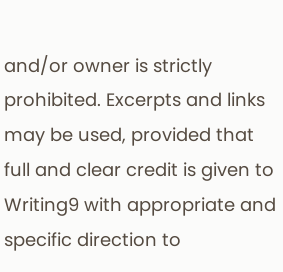and/or owner is strictly prohibited. Excerpts and links may be used, provided that full and clear credit is given to Writing9 with appropriate and specific direction to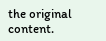the original content.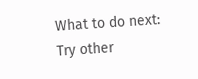What to do next:
Try other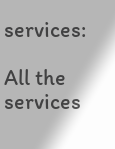services:

All the services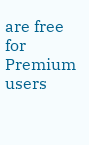are free for Premium users